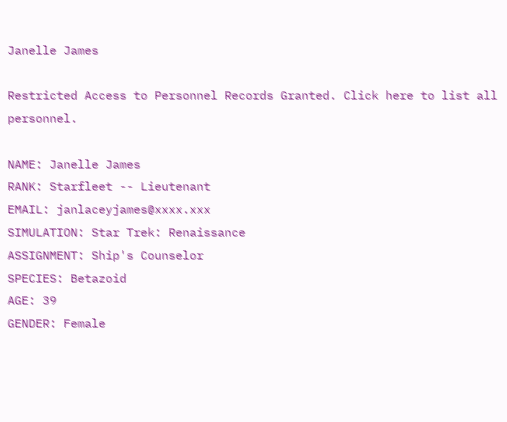Janelle James

Restricted Access to Personnel Records Granted. Click here to list all personnel.

NAME: Janelle James
RANK: Starfleet -- Lieutenant
EMAIL: janlaceyjames@xxxx.xxx
SIMULATION: Star Trek: Renaissance
ASSIGNMENT: Ship's Counselor
SPECIES: Betazoid
AGE: 39
GENDER: Female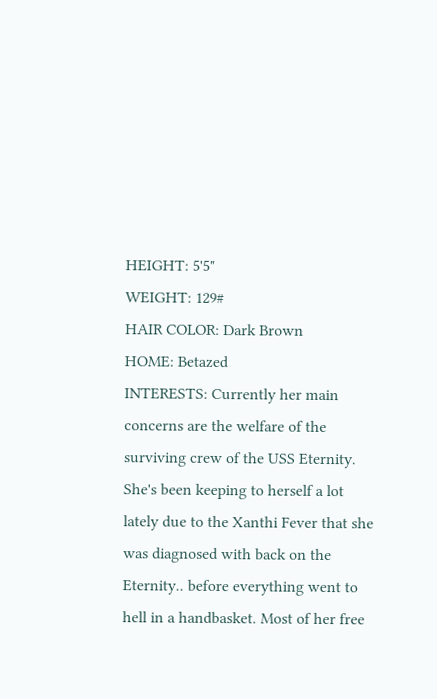HEIGHT: 5'5"
WEIGHT: 129#
HAIR COLOR: Dark Brown
HOME: Betazed
INTERESTS: Currently her main concerns are the welfare of the surviving crew of the USS Eternity. She's been keeping to herself a lot lately due to the Xanthi Fever that she was diagnosed with back on the Eternity.. before everything went to hell in a handbasket. Most of her free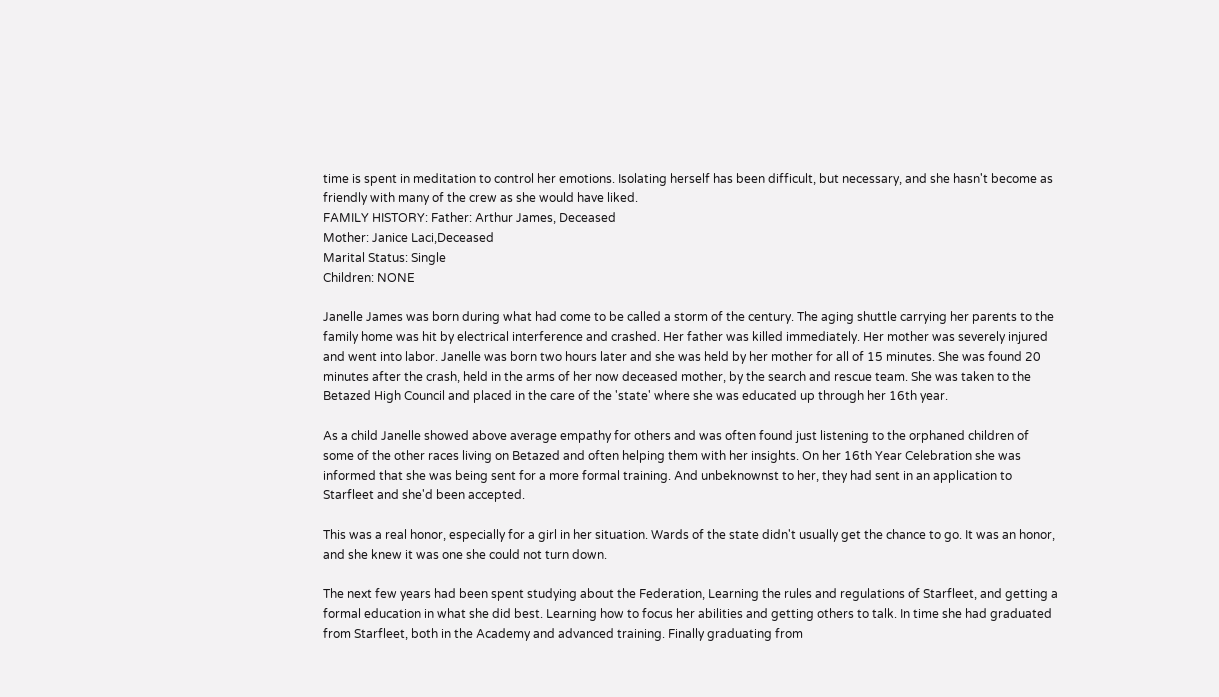time is spent in meditation to control her emotions. Isolating herself has been difficult, but necessary, and she hasn't become as friendly with many of the crew as she would have liked.
FAMILY HISTORY: Father: Arthur James, Deceased
Mother: Janice Laci,Deceased
Marital Status: Single
Children: NONE

Janelle James was born during what had come to be called a storm of the century. The aging shuttle carrying her parents to the family home was hit by electrical interference and crashed. Her father was killed immediately. Her mother was severely injured and went into labor. Janelle was born two hours later and she was held by her mother for all of 15 minutes. She was found 20 minutes after the crash, held in the arms of her now deceased mother, by the search and rescue team. She was taken to the Betazed High Council and placed in the care of the 'state' where she was educated up through her 16th year.

As a child Janelle showed above average empathy for others and was often found just listening to the orphaned children of some of the other races living on Betazed and often helping them with her insights. On her 16th Year Celebration she was informed that she was being sent for a more formal training. And unbeknownst to her, they had sent in an application to Starfleet and she'd been accepted.

This was a real honor, especially for a girl in her situation. Wards of the state didn't usually get the chance to go. It was an honor, and she knew it was one she could not turn down.

The next few years had been spent studying about the Federation, Learning the rules and regulations of Starfleet, and getting a formal education in what she did best. Learning how to focus her abilities and getting others to talk. In time she had graduated from Starfleet, both in the Academy and advanced training. Finally graduating from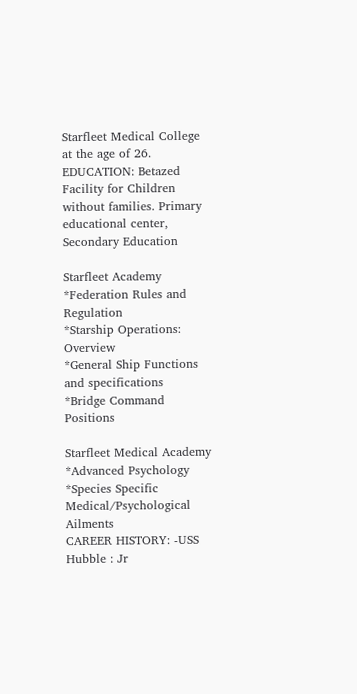Starfleet Medical College at the age of 26.
EDUCATION: Betazed Facility for Children without families. Primary educational center, Secondary Education

Starfleet Academy
*Federation Rules and Regulation
*Starship Operations: Overview
*General Ship Functions and specifications
*Bridge Command Positions

Starfleet Medical Academy
*Advanced Psychology
*Species Specific Medical/Psychological Ailments
CAREER HISTORY: -USS Hubble : Jr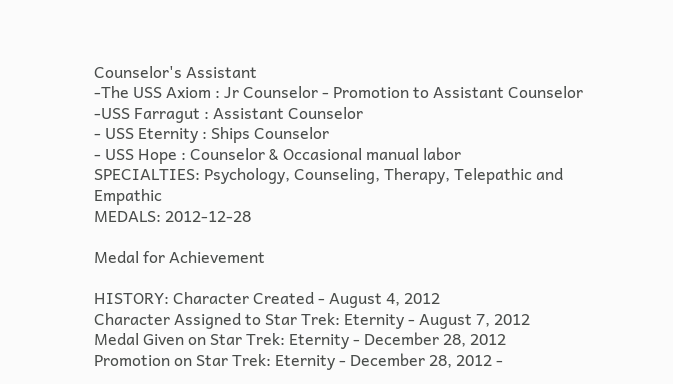Counselor's Assistant
-The USS Axiom : Jr Counselor - Promotion to Assistant Counselor
-USS Farragut : Assistant Counselor
- USS Eternity : Ships Counselor
- USS Hope : Counselor & Occasional manual labor
SPECIALTIES: Psychology, Counseling, Therapy, Telepathic and Empathic
MEDALS: 2012-12-28

Medal for Achievement

HISTORY: Character Created - August 4, 2012
Character Assigned to Star Trek: Eternity - August 7, 2012
Medal Given on Star Trek: Eternity - December 28, 2012
Promotion on Star Trek: Eternity - December 28, 2012 -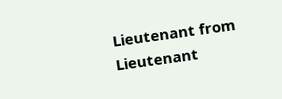Lieutenant from Lieutenant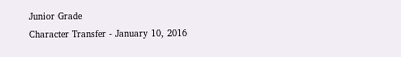Junior Grade
Character Transfer - January 10, 2016